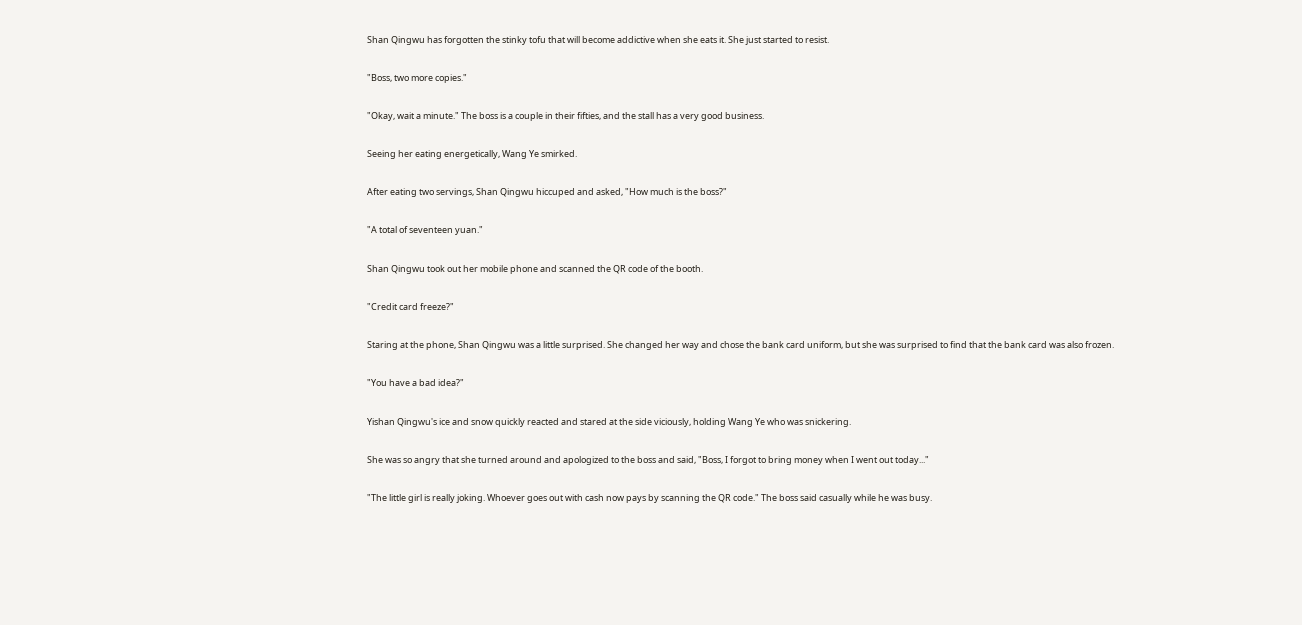Shan Qingwu has forgotten the stinky tofu that will become addictive when she eats it. She just started to resist.

"Boss, two more copies."

"Okay, wait a minute." The boss is a couple in their fifties, and the stall has a very good business.

Seeing her eating energetically, Wang Ye smirked.

After eating two servings, Shan Qingwu hiccuped and asked, "How much is the boss?"

"A total of seventeen yuan."

Shan Qingwu took out her mobile phone and scanned the QR code of the booth.

"Credit card freeze?"

Staring at the phone, Shan Qingwu was a little surprised. She changed her way and chose the bank card uniform, but she was surprised to find that the bank card was also frozen.

"You have a bad idea?"

Yishan Qingwu's ice and snow quickly reacted and stared at the side viciously, holding Wang Ye who was snickering.

She was so angry that she turned around and apologized to the boss and said, "Boss, I forgot to bring money when I went out today..."

"The little girl is really joking. Whoever goes out with cash now pays by scanning the QR code." The boss said casually while he was busy.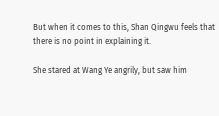But when it comes to this, Shan Qingwu feels that there is no point in explaining it.

She stared at Wang Ye angrily, but saw him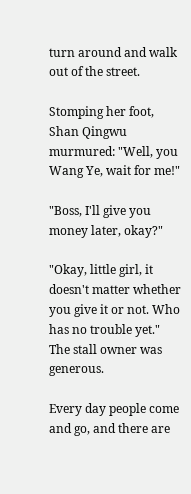turn around and walk out of the street.

Stomping her foot, Shan Qingwu murmured: "Well, you Wang Ye, wait for me!"

"Boss, I'll give you money later, okay?"

"Okay, little girl, it doesn't matter whether you give it or not. Who has no trouble yet." The stall owner was generous.

Every day people come and go, and there are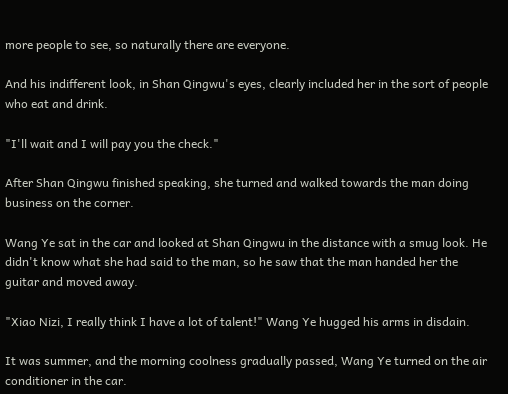more people to see, so naturally there are everyone.

And his indifferent look, in Shan Qingwu's eyes, clearly included her in the sort of people who eat and drink.

"I'll wait and I will pay you the check."

After Shan Qingwu finished speaking, she turned and walked towards the man doing business on the corner.

Wang Ye sat in the car and looked at Shan Qingwu in the distance with a smug look. He didn't know what she had said to the man, so he saw that the man handed her the guitar and moved away.

"Xiao Nizi, I really think I have a lot of talent!" Wang Ye hugged his arms in disdain.

It was summer, and the morning coolness gradually passed, Wang Ye turned on the air conditioner in the car.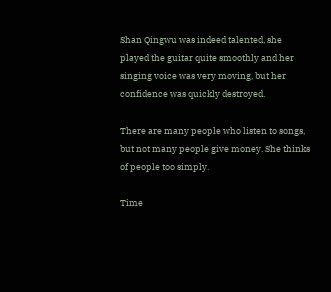Shan Qingwu was indeed talented, she played the guitar quite smoothly and her singing voice was very moving, but her confidence was quickly destroyed.

There are many people who listen to songs, but not many people give money. She thinks of people too simply.

Time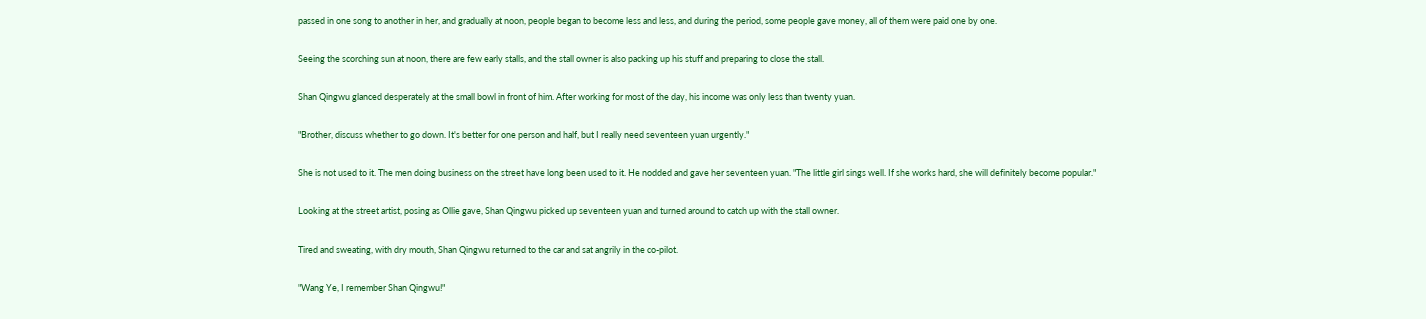passed in one song to another in her, and gradually at noon, people began to become less and less, and during the period, some people gave money, all of them were paid one by one.

Seeing the scorching sun at noon, there are few early stalls, and the stall owner is also packing up his stuff and preparing to close the stall.

Shan Qingwu glanced desperately at the small bowl in front of him. After working for most of the day, his income was only less than twenty yuan.

"Brother, discuss whether to go down. It's better for one person and half, but I really need seventeen yuan urgently."

She is not used to it. The men doing business on the street have long been used to it. He nodded and gave her seventeen yuan. "The little girl sings well. If she works hard, she will definitely become popular."

Looking at the street artist, posing as Ollie gave, Shan Qingwu picked up seventeen yuan and turned around to catch up with the stall owner.

Tired and sweating, with dry mouth, Shan Qingwu returned to the car and sat angrily in the co-pilot.

"Wang Ye, I remember Shan Qingwu!"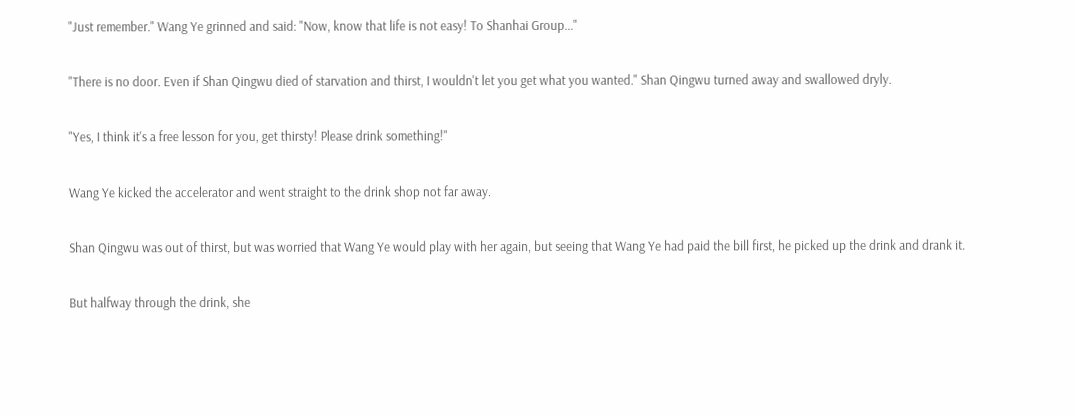"Just remember." Wang Ye grinned and said: "Now, know that life is not easy! To Shanhai Group..."

"There is no door. Even if Shan Qingwu died of starvation and thirst, I wouldn't let you get what you wanted." Shan Qingwu turned away and swallowed dryly.

"Yes, I think it's a free lesson for you, get thirsty! Please drink something!"

Wang Ye kicked the accelerator and went straight to the drink shop not far away.

Shan Qingwu was out of thirst, but was worried that Wang Ye would play with her again, but seeing that Wang Ye had paid the bill first, he picked up the drink and drank it.

But halfway through the drink, she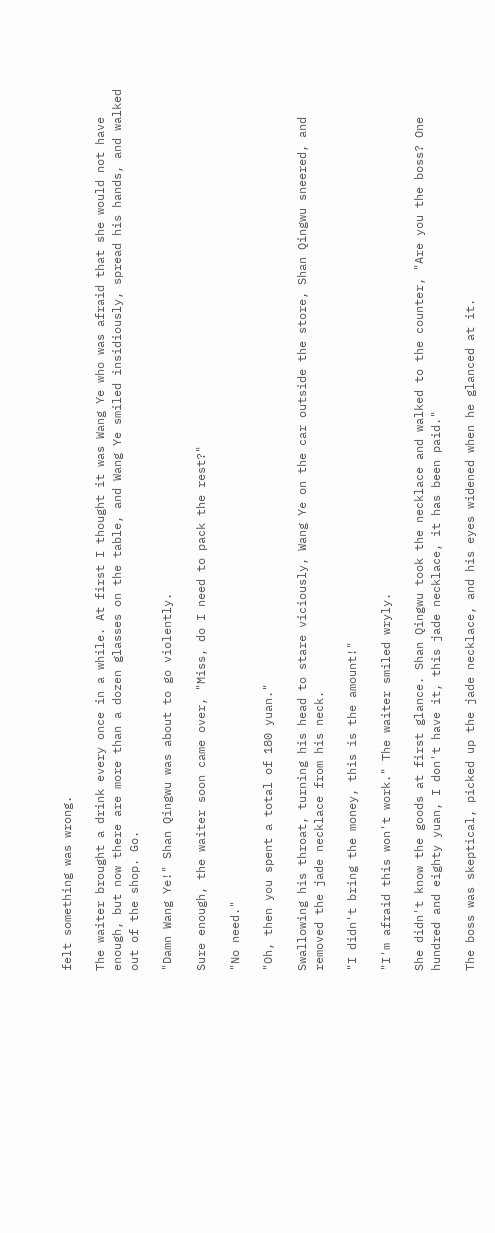felt something was wrong.

The waiter brought a drink every once in a while. At first I thought it was Wang Ye who was afraid that she would not have enough, but now there are more than a dozen glasses on the table, and Wang Ye smiled insidiously, spread his hands, and walked out of the shop. Go.

"Damn Wang Ye!" Shan Qingwu was about to go violently.

Sure enough, the waiter soon came over, "Miss, do I need to pack the rest?"

"No need."

"Oh, then you spent a total of 180 yuan."

Swallowing his throat, turning his head to stare viciously, Wang Ye on the car outside the store, Shan Qingwu sneered, and removed the jade necklace from his neck.

"I didn't bring the money, this is the amount!"

"I'm afraid this won't work." The waiter smiled wryly.

She didn't know the goods at first glance. Shan Qingwu took the necklace and walked to the counter, "Are you the boss? One hundred and eighty yuan, I don't have it, this jade necklace, it has been paid."

The boss was skeptical, picked up the jade necklace, and his eyes widened when he glanced at it.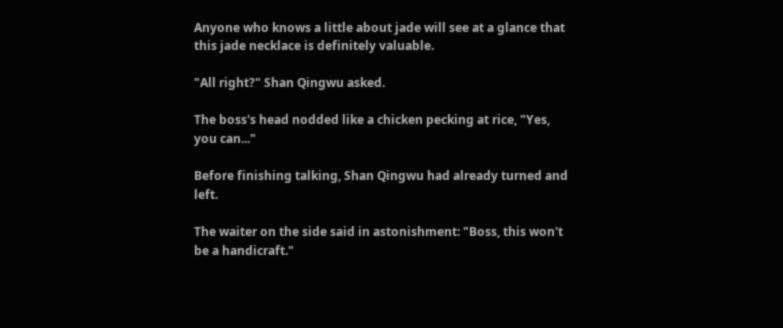Anyone who knows a little about jade will see at a glance that this jade necklace is definitely valuable.

"All right?" Shan Qingwu asked.

The boss's head nodded like a chicken pecking at rice, "Yes, you can..."

Before finishing talking, Shan Qingwu had already turned and left.

The waiter on the side said in astonishment: "Boss, this won't be a handicraft."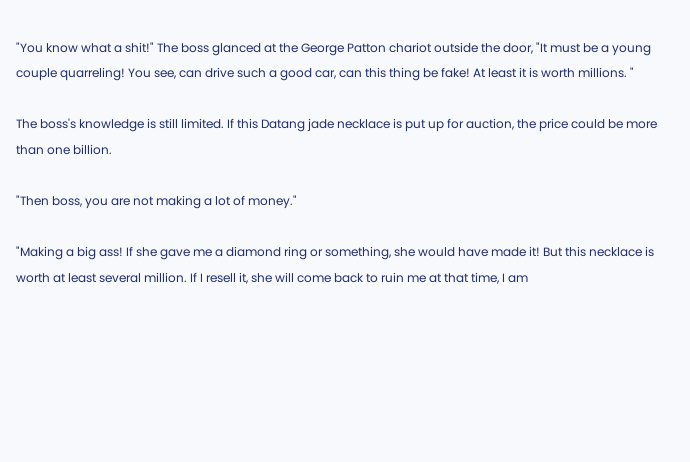"You know what a shit!" The boss glanced at the George Patton chariot outside the door, "It must be a young couple quarreling! You see, can drive such a good car, can this thing be fake! At least it is worth millions. "

The boss's knowledge is still limited. If this Datang jade necklace is put up for auction, the price could be more than one billion.

"Then boss, you are not making a lot of money."

"Making a big ass! If she gave me a diamond ring or something, she would have made it! But this necklace is worth at least several million. If I resell it, she will come back to ruin me at that time, I am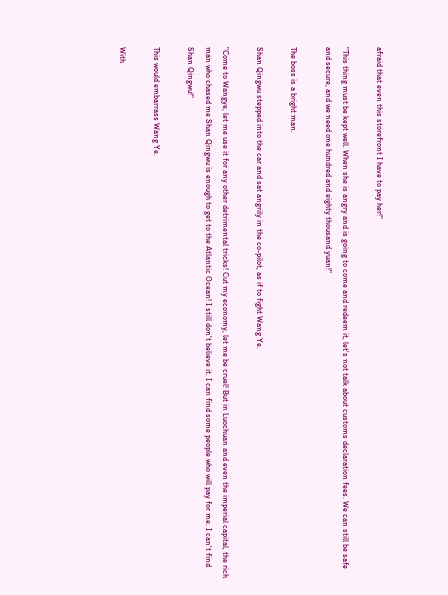afraid that even this storefront I have to pay her!"

"This thing must be kept well. When she is angry and is going to come and redeem it, let's not talk about customs declaration fees. We can still be safe and secure, and we need one hundred and eighty thousand yuan!"

The boss is a bright man.

Shan Qingwu stepped into the car and sat angrily in the co-pilot, as if to fight Wang Ye.

"Come to Wangye, let me use it for any other detrimental tricks! Cut my economy, let me be cruel! But in Luochuan and even the imperial capital, the rich man who chased me Shan Qingwu is enough to get to the Atlantic Ocean! I still don't believe it. I can find some people who will pay for me. I can't find Shan Qingwu!"

This would embarrass Wang Ye.

With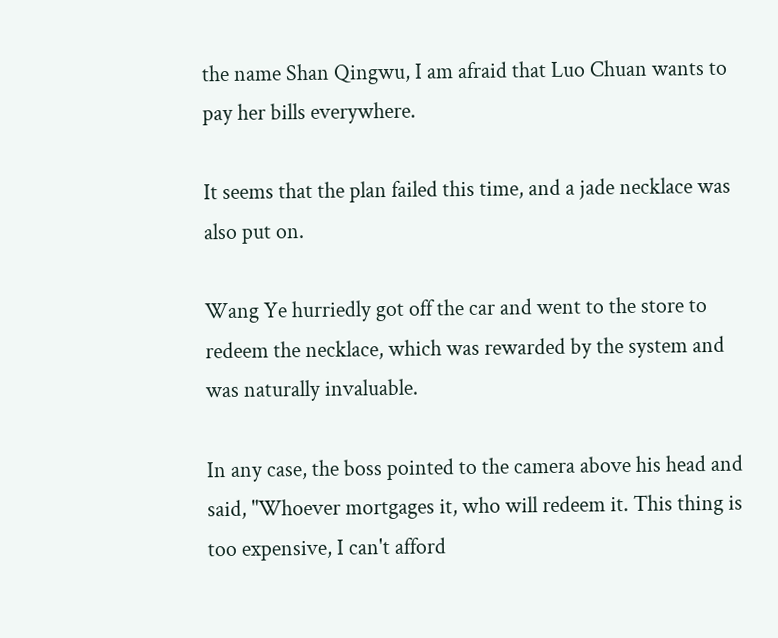the name Shan Qingwu, I am afraid that Luo Chuan wants to pay her bills everywhere.

It seems that the plan failed this time, and a jade necklace was also put on.

Wang Ye hurriedly got off the car and went to the store to redeem the necklace, which was rewarded by the system and was naturally invaluable.

In any case, the boss pointed to the camera above his head and said, "Whoever mortgages it, who will redeem it. This thing is too expensive, I can't afford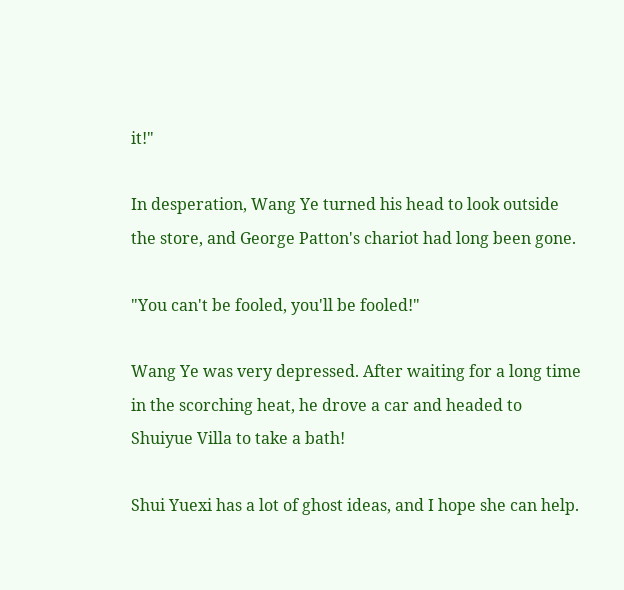it!"

In desperation, Wang Ye turned his head to look outside the store, and George Patton's chariot had long been gone.

"You can't be fooled, you'll be fooled!"

Wang Ye was very depressed. After waiting for a long time in the scorching heat, he drove a car and headed to Shuiyue Villa to take a bath!

Shui Yuexi has a lot of ghost ideas, and I hope she can help.